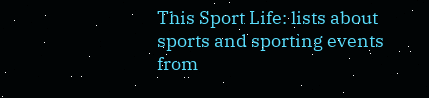This Sport Life: lists about sports and sporting events from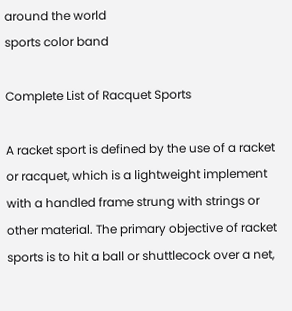around the world
sports color band

Complete List of Racquet Sports

A racket sport is defined by the use of a racket or racquet, which is a lightweight implement with a handled frame strung with strings or other material. The primary objective of racket sports is to hit a ball or shuttlecock over a net,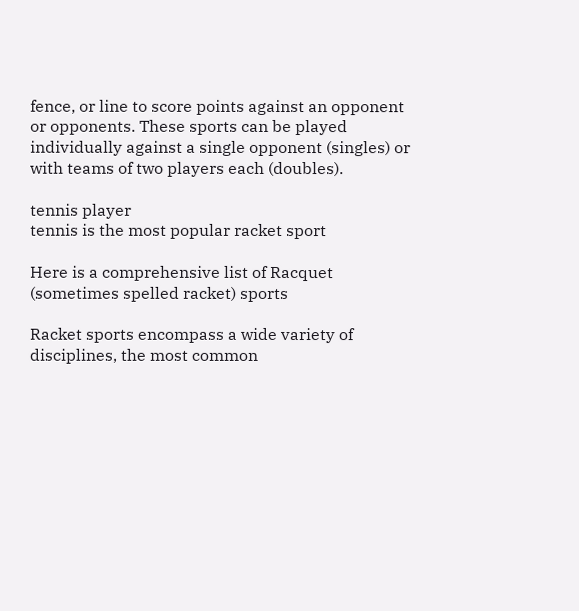fence, or line to score points against an opponent or opponents. These sports can be played individually against a single opponent (singles) or with teams of two players each (doubles).

tennis player
tennis is the most popular racket sport

Here is a comprehensive list of Racquet (sometimes spelled racket) sports

Racket sports encompass a wide variety of disciplines, the most common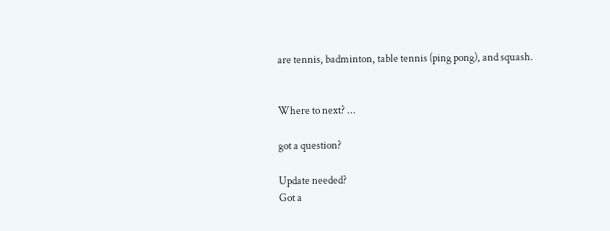are tennis, badminton, table tennis (ping pong), and squash.


Where to next? ...

got a question?

Update needed?
Got a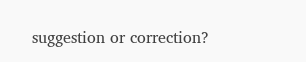suggestion or correction?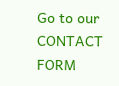Go to our CONTACT FORM